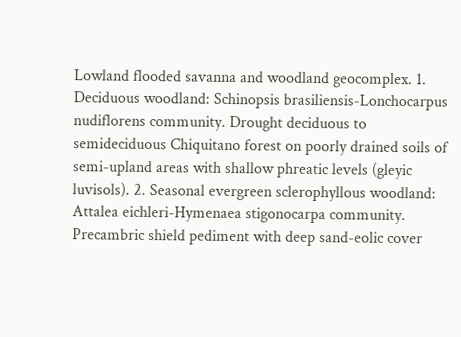Lowland flooded savanna and woodland geocomplex. 1. Deciduous woodland: Schinopsis brasiliensis-Lonchocarpus nudiflorens community. Drought deciduous to semideciduous Chiquitano forest on poorly drained soils of semi-upland areas with shallow phreatic levels (gleyic luvisols). 2. Seasonal evergreen sclerophyllous woodland: Attalea eichleri-Hymenaea stigonocarpa community. Precambric shield pediment with deep sand-eolic cover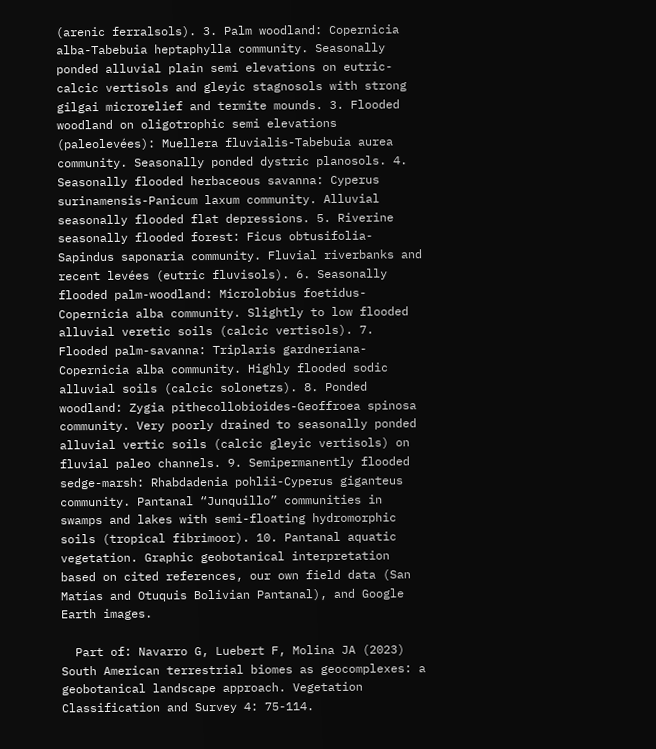(arenic ferralsols). 3. Palm woodland: Copernicia alba-Tabebuia heptaphylla community. Seasonally ponded alluvial plain semi elevations on eutric-calcic vertisols and gleyic stagnosols with strong gilgai microrelief and termite mounds. 3. Flooded woodland on oligotrophic semi elevations (paleolevées): Muellera fluvialis-Tabebuia aurea community. Seasonally ponded dystric planosols. 4. Seasonally flooded herbaceous savanna: Cyperus surinamensis-Panicum laxum community. Alluvial seasonally flooded flat depressions. 5. Riverine seasonally flooded forest: Ficus obtusifolia-Sapindus saponaria community. Fluvial riverbanks and recent levées (eutric fluvisols). 6. Seasonally flooded palm-woodland: Microlobius foetidus-Copernicia alba community. Slightly to low flooded alluvial veretic soils (calcic vertisols). 7. Flooded palm-savanna: Triplaris gardneriana-Copernicia alba community. Highly flooded sodic alluvial soils (calcic solonetzs). 8. Ponded woodland: Zygia pithecollobioides-Geoffroea spinosa community. Very poorly drained to seasonally ponded alluvial vertic soils (calcic gleyic vertisols) on fluvial paleo channels. 9. Semipermanently flooded sedge-marsh: Rhabdadenia pohlii-Cyperus giganteus community. Pantanal “Junquillo” communities in swamps and lakes with semi-floating hydromorphic soils (tropical fibrimoor). 10. Pantanal aquatic vegetation. Graphic geobotanical interpretation based on cited references, our own field data (San Matías and Otuquis Bolivian Pantanal), and Google Earth images.

  Part of: Navarro G, Luebert F, Molina JA (2023) South American terrestrial biomes as geocomplexes: a geobotanical landscape approach. Vegetation Classification and Survey 4: 75-114.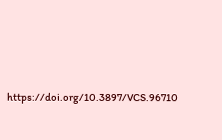https://doi.org/10.3897/VCS.96710